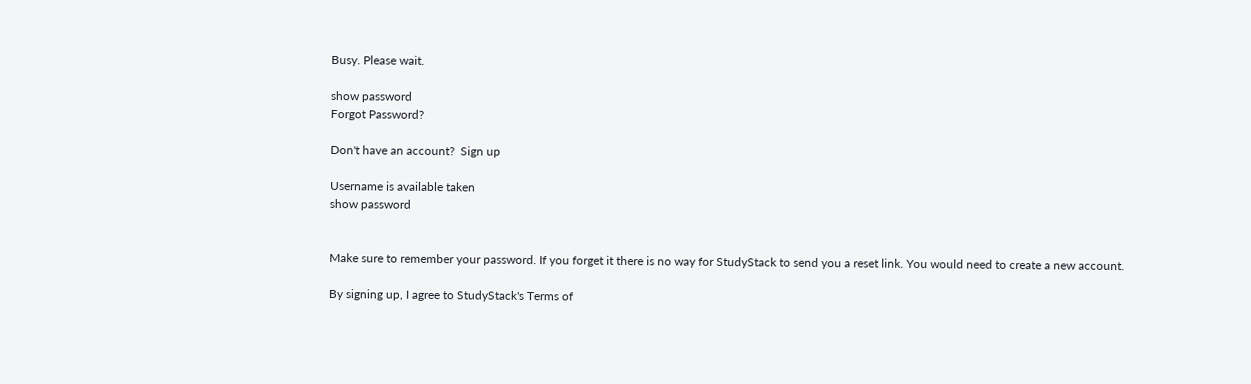Busy. Please wait.

show password
Forgot Password?

Don't have an account?  Sign up

Username is available taken
show password


Make sure to remember your password. If you forget it there is no way for StudyStack to send you a reset link. You would need to create a new account.

By signing up, I agree to StudyStack's Terms of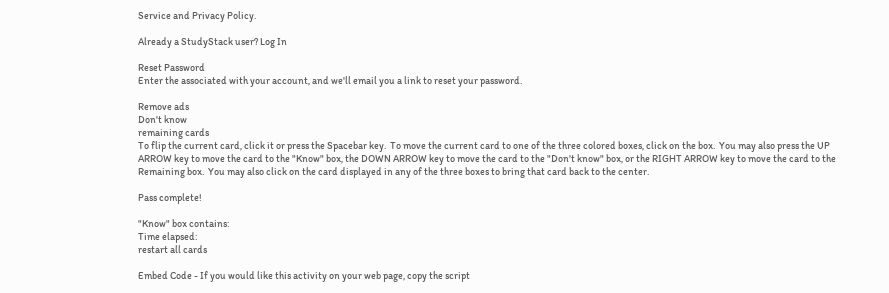Service and Privacy Policy.

Already a StudyStack user? Log In

Reset Password
Enter the associated with your account, and we'll email you a link to reset your password.

Remove ads
Don't know
remaining cards
To flip the current card, click it or press the Spacebar key.  To move the current card to one of the three colored boxes, click on the box.  You may also press the UP ARROW key to move the card to the "Know" box, the DOWN ARROW key to move the card to the "Don't know" box, or the RIGHT ARROW key to move the card to the Remaining box.  You may also click on the card displayed in any of the three boxes to bring that card back to the center.

Pass complete!

"Know" box contains:
Time elapsed:
restart all cards

Embed Code - If you would like this activity on your web page, copy the script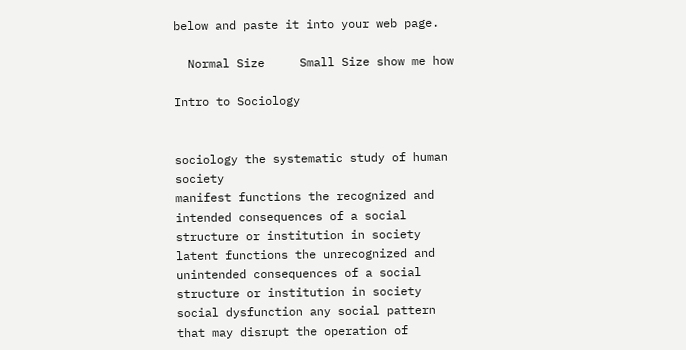below and paste it into your web page.

  Normal Size     Small Size show me how

Intro to Sociology


sociology the systematic study of human society
manifest functions the recognized and intended consequences of a social structure or institution in society
latent functions the unrecognized and unintended consequences of a social structure or institution in society
social dysfunction any social pattern that may disrupt the operation of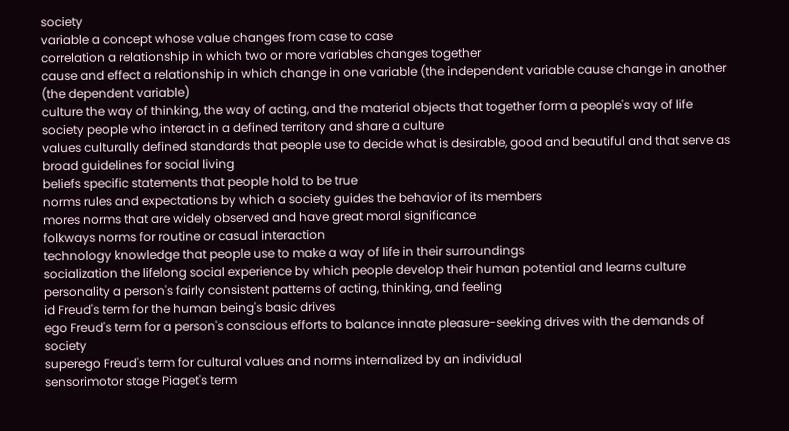society
variable a concept whose value changes from case to case
correlation a relationship in which two or more variables changes together
cause and effect a relationship in which change in one variable (the independent variable cause change in another (the dependent variable)
culture the way of thinking, the way of acting, and the material objects that together form a people's way of life
society people who interact in a defined territory and share a culture
values culturally defined standards that people use to decide what is desirable, good and beautiful and that serve as broad guidelines for social living
beliefs specific statements that people hold to be true
norms rules and expectations by which a society guides the behavior of its members
mores norms that are widely observed and have great moral significance
folkways norms for routine or casual interaction
technology knowledge that people use to make a way of life in their surroundings
socialization the lifelong social experience by which people develop their human potential and learns culture
personality a person's fairly consistent patterns of acting, thinking, and feeling
id Freud's term for the human being's basic drives
ego Freud's term for a person's conscious efforts to balance innate pleasure-seeking drives with the demands of society
superego Freud's term for cultural values and norms internalized by an individual
sensorimotor stage Piaget's term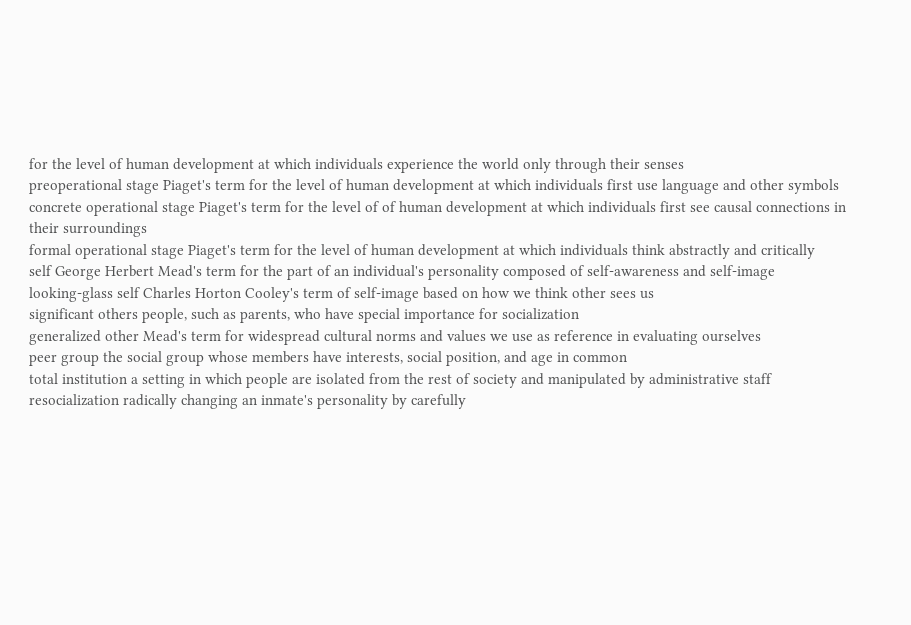for the level of human development at which individuals experience the world only through their senses
preoperational stage Piaget's term for the level of human development at which individuals first use language and other symbols
concrete operational stage Piaget's term for the level of of human development at which individuals first see causal connections in their surroundings
formal operational stage Piaget's term for the level of human development at which individuals think abstractly and critically
self George Herbert Mead's term for the part of an individual's personality composed of self-awareness and self-image
looking-glass self Charles Horton Cooley's term of self-image based on how we think other sees us
significant others people, such as parents, who have special importance for socialization
generalized other Mead's term for widespread cultural norms and values we use as reference in evaluating ourselves
peer group the social group whose members have interests, social position, and age in common
total institution a setting in which people are isolated from the rest of society and manipulated by administrative staff
resocialization radically changing an inmate's personality by carefully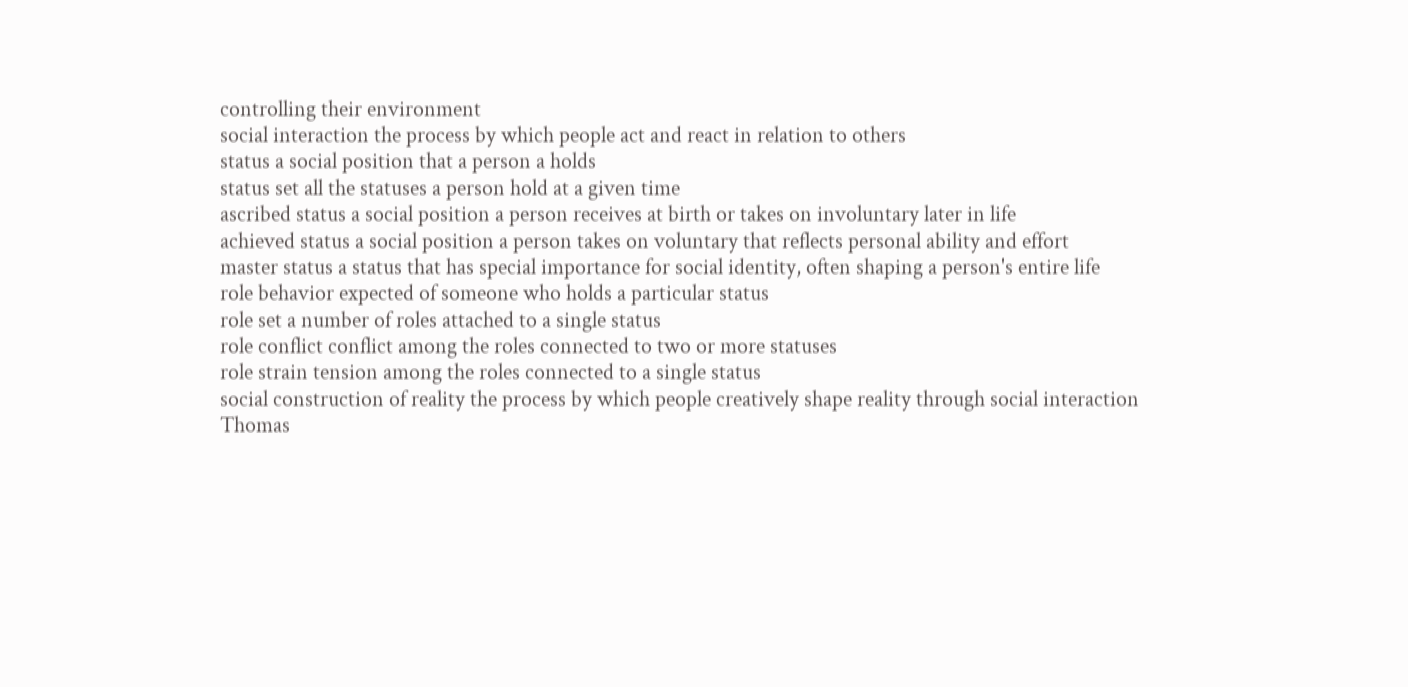controlling their environment
social interaction the process by which people act and react in relation to others
status a social position that a person a holds
status set all the statuses a person hold at a given time
ascribed status a social position a person receives at birth or takes on involuntary later in life
achieved status a social position a person takes on voluntary that reflects personal ability and effort
master status a status that has special importance for social identity, often shaping a person's entire life
role behavior expected of someone who holds a particular status
role set a number of roles attached to a single status
role conflict conflict among the roles connected to two or more statuses
role strain tension among the roles connected to a single status
social construction of reality the process by which people creatively shape reality through social interaction
Thomas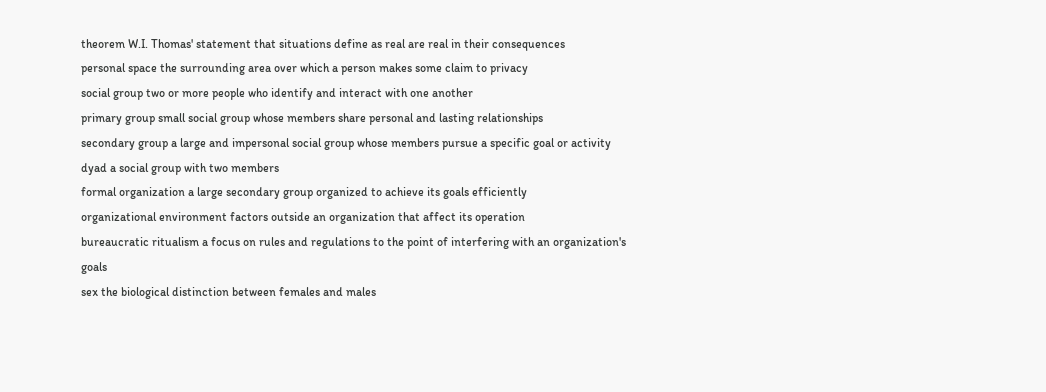theorem W.I. Thomas' statement that situations define as real are real in their consequences
personal space the surrounding area over which a person makes some claim to privacy
social group two or more people who identify and interact with one another
primary group small social group whose members share personal and lasting relationships
secondary group a large and impersonal social group whose members pursue a specific goal or activity
dyad a social group with two members
formal organization a large secondary group organized to achieve its goals efficiently
organizational environment factors outside an organization that affect its operation
bureaucratic ritualism a focus on rules and regulations to the point of interfering with an organization's goals
sex the biological distinction between females and males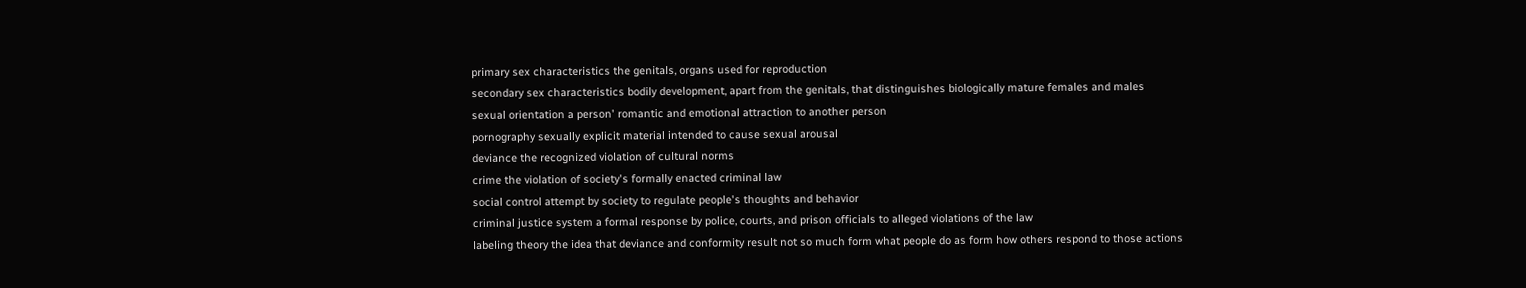primary sex characteristics the genitals, organs used for reproduction
secondary sex characteristics bodily development, apart from the genitals, that distinguishes biologically mature females and males
sexual orientation a person' romantic and emotional attraction to another person
pornography sexually explicit material intended to cause sexual arousal
deviance the recognized violation of cultural norms
crime the violation of society's formally enacted criminal law
social control attempt by society to regulate people's thoughts and behavior
criminal justice system a formal response by police, courts, and prison officials to alleged violations of the law
labeling theory the idea that deviance and conformity result not so much form what people do as form how others respond to those actions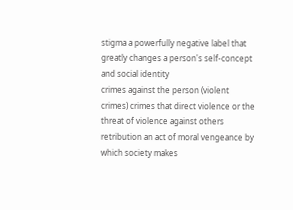stigma a powerfully negative label that greatly changes a person's self-concept and social identity
crimes against the person (violent crimes) crimes that direct violence or the threat of violence against others
retribution an act of moral vengeance by which society makes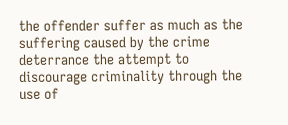the offender suffer as much as the suffering caused by the crime
deterrance the attempt to discourage criminality through the use of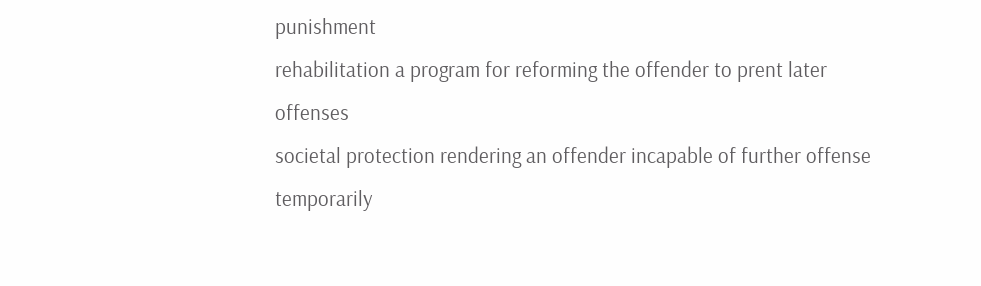punishment
rehabilitation a program for reforming the offender to prent later offenses
societal protection rendering an offender incapable of further offense temporarily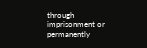through imprisonment or permanently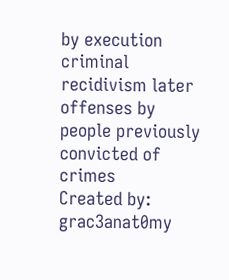by execution
criminal recidivism later offenses by people previously convicted of crimes
Created by: grac3anat0my